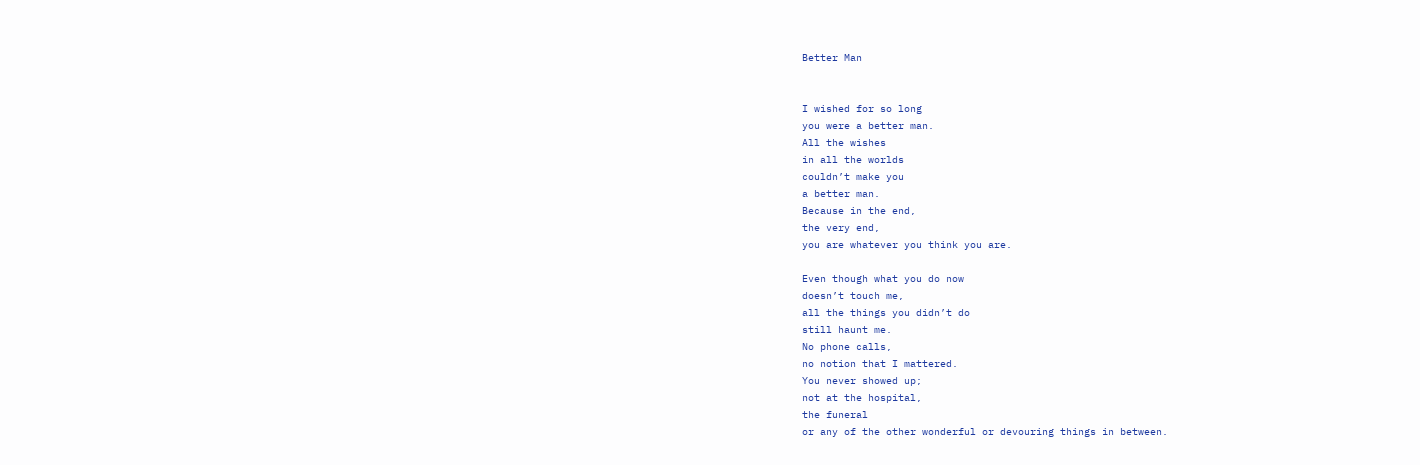Better Man


I wished for so long
you were a better man.
All the wishes
in all the worlds
couldn’t make you
a better man.
Because in the end,
the very end,
you are whatever you think you are.

Even though what you do now
doesn’t touch me,
all the things you didn’t do
still haunt me.
No phone calls,
no notion that I mattered.
You never showed up;
not at the hospital,
the funeral
or any of the other wonderful or devouring things in between.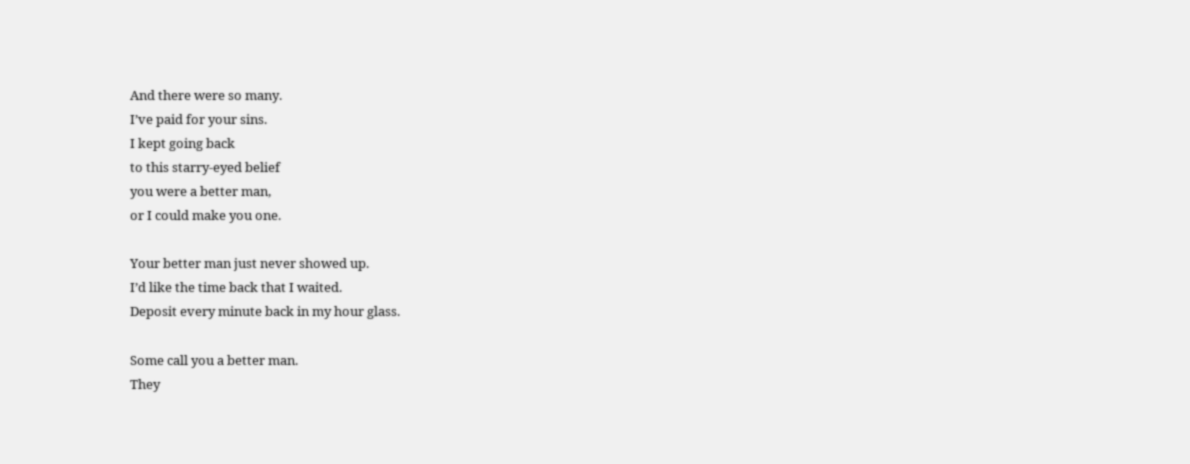And there were so many.
I’ve paid for your sins.
I kept going back
to this starry-eyed belief
you were a better man,
or I could make you one.

Your better man just never showed up.
I’d like the time back that I waited.
Deposit every minute back in my hour glass.

Some call you a better man.
They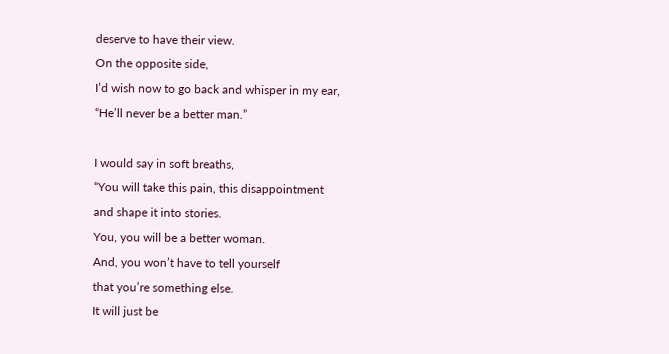deserve to have their view.
On the opposite side,
I’d wish now to go back and whisper in my ear,
“He’ll never be a better man.”

I would say in soft breaths,
“You will take this pain, this disappointment
and shape it into stories.
You, you will be a better woman.
And, you won’t have to tell yourself
that you’re something else.
It will just be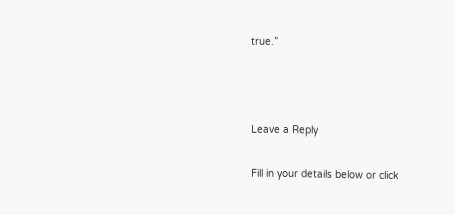true.”



Leave a Reply

Fill in your details below or click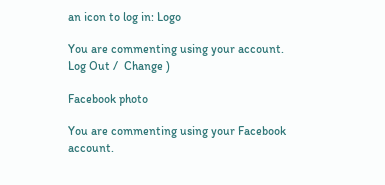an icon to log in: Logo

You are commenting using your account. Log Out /  Change )

Facebook photo

You are commenting using your Facebook account.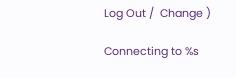Log Out /  Change )

Connecting to %s